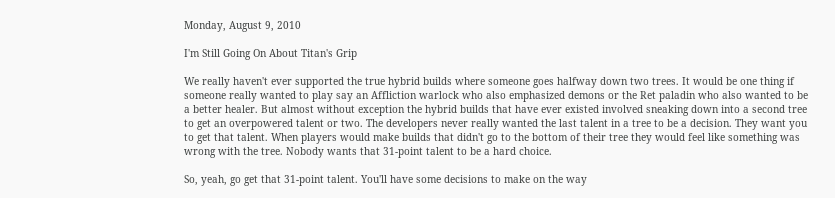Monday, August 9, 2010

I'm Still Going On About Titan's Grip

We really haven't ever supported the true hybrid builds where someone goes halfway down two trees. It would be one thing if someone really wanted to play say an Affliction warlock who also emphasized demons or the Ret paladin who also wanted to be a better healer. But almost without exception the hybrid builds that have ever existed involved sneaking down into a second tree to get an overpowered talent or two. The developers never really wanted the last talent in a tree to be a decision. They want you to get that talent. When players would make builds that didn't go to the bottom of their tree they would feel like something was wrong with the tree. Nobody wants that 31-point talent to be a hard choice.

So, yeah, go get that 31-point talent. You'll have some decisions to make on the way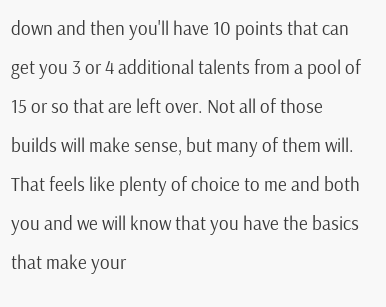down and then you'll have 10 points that can get you 3 or 4 additional talents from a pool of 15 or so that are left over. Not all of those builds will make sense, but many of them will. That feels like plenty of choice to me and both you and we will know that you have the basics that make your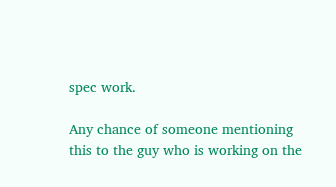spec work.

Any chance of someone mentioning this to the guy who is working on the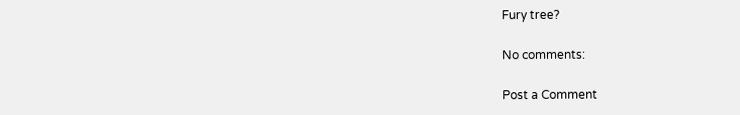Fury tree?

No comments:

Post a Comment